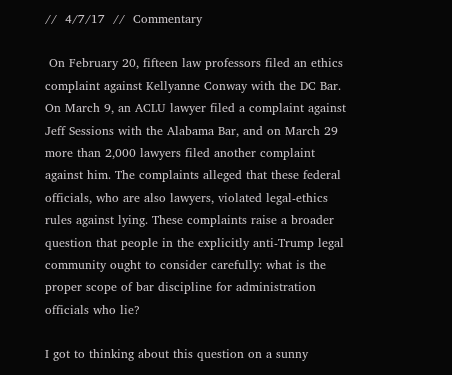//  4/7/17  //  Commentary

 On February 20, fifteen law professors filed an ethics complaint against Kellyanne Conway with the DC Bar. On March 9, an ACLU lawyer filed a complaint against Jeff Sessions with the Alabama Bar, and on March 29 more than 2,000 lawyers filed another complaint against him. The complaints alleged that these federal officials, who are also lawyers, violated legal-ethics rules against lying. These complaints raise a broader question that people in the explicitly anti-Trump legal community ought to consider carefully: what is the proper scope of bar discipline for administration officials who lie?

I got to thinking about this question on a sunny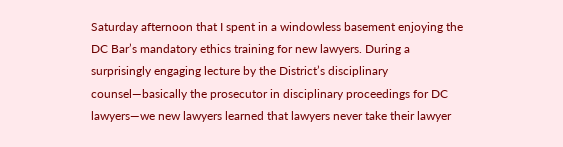Saturday afternoon that I spent in a windowless basement enjoying the DC Bar’s mandatory ethics training for new lawyers. During a surprisingly engaging lecture by the District’s disciplinary counsel—basically the prosecutor in disciplinary proceedings for DC lawyers—we new lawyers learned that lawyers never take their lawyer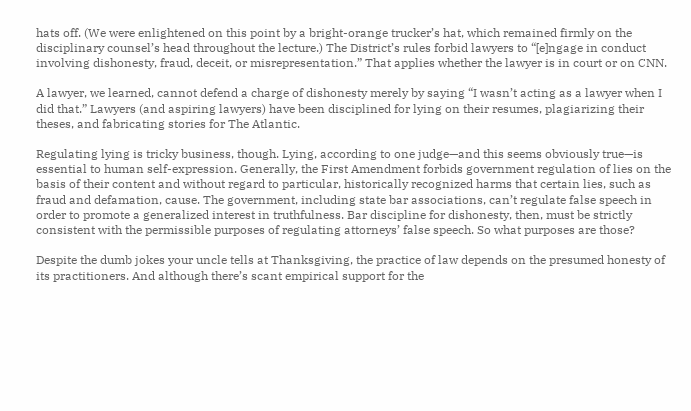hats off. (We were enlightened on this point by a bright-orange trucker’s hat, which remained firmly on the disciplinary counsel’s head throughout the lecture.) The District’s rules forbid lawyers to “[e]ngage in conduct involving dishonesty, fraud, deceit, or misrepresentation.” That applies whether the lawyer is in court or on CNN.

A lawyer, we learned, cannot defend a charge of dishonesty merely by saying “I wasn’t acting as a lawyer when I did that.” Lawyers (and aspiring lawyers) have been disciplined for lying on their resumes, plagiarizing their theses, and fabricating stories for The Atlantic.

Regulating lying is tricky business, though. Lying, according to one judge—and this seems obviously true—is essential to human self-expression. Generally, the First Amendment forbids government regulation of lies on the basis of their content and without regard to particular, historically recognized harms that certain lies, such as fraud and defamation, cause. The government, including state bar associations, can’t regulate false speech in order to promote a generalized interest in truthfulness. Bar discipline for dishonesty, then, must be strictly consistent with the permissible purposes of regulating attorneys’ false speech. So what purposes are those?

Despite the dumb jokes your uncle tells at Thanksgiving, the practice of law depends on the presumed honesty of its practitioners. And although there’s scant empirical support for the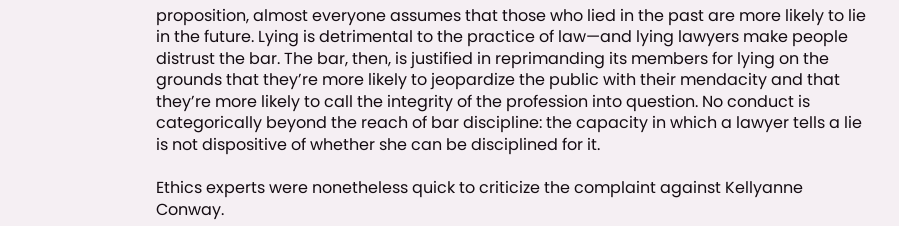proposition, almost everyone assumes that those who lied in the past are more likely to lie in the future. Lying is detrimental to the practice of law—and lying lawyers make people distrust the bar. The bar, then, is justified in reprimanding its members for lying on the grounds that they’re more likely to jeopardize the public with their mendacity and that they’re more likely to call the integrity of the profession into question. No conduct is categorically beyond the reach of bar discipline: the capacity in which a lawyer tells a lie is not dispositive of whether she can be disciplined for it.

Ethics experts were nonetheless quick to criticize the complaint against Kellyanne Conway.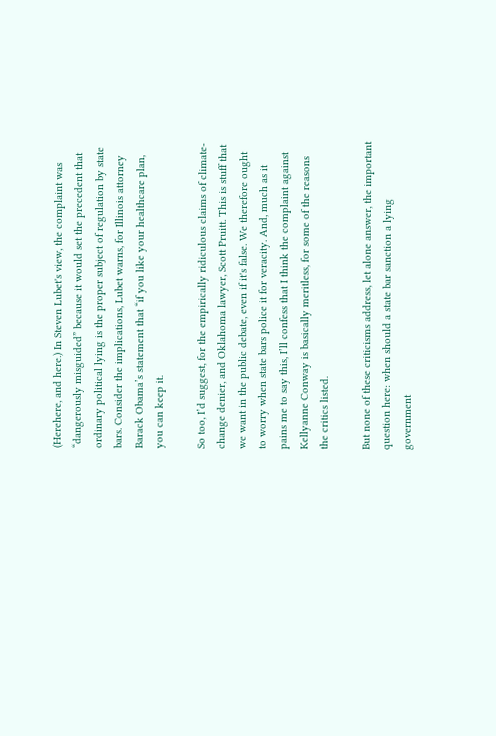(Herehere, and here.) In Steven Lubet's view, the complaint was “dangerously misguided” because it would set the precedent that ordinary political lying is the proper subject of regulation by state bars. Consider the implications, Lubet warns, for Illinois attorney Barack Obama’s statement that “if you like your healthcare plan, you can keep it.

So too, I’d suggest, for the empirically ridiculous claims of climate-change denier, and Oklahoma lawyer, Scott Pruitt. This is stuff that we want in the public debate, even if it's false. We therefore ought to worry when state bars police it for veracity. And, much as it pains me to say this, I’ll confess that I think the complaint against Kellyanne Conway is basically meritless, for some of the reasons the critics listed.

But none of these criticisms address, let alone answer, the important question here: when should a state bar sanction a lying government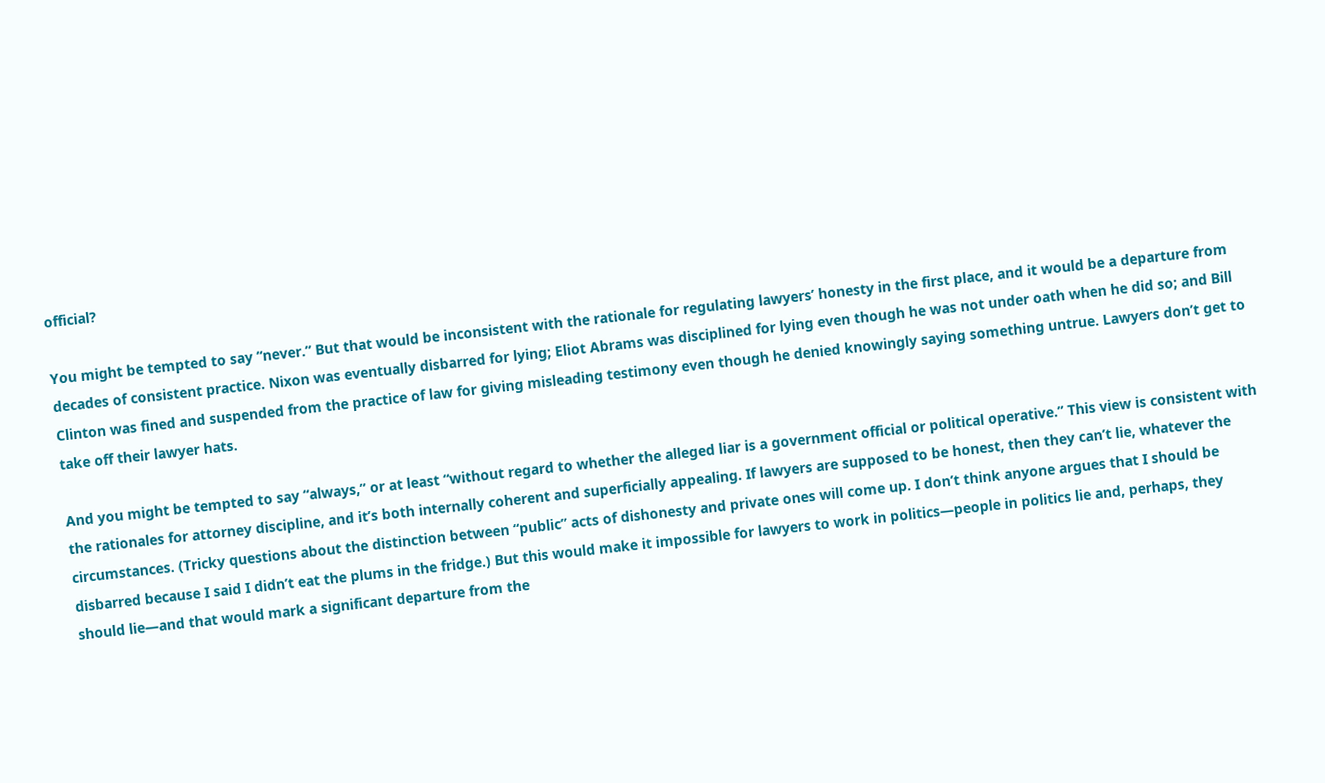official?

You might be tempted to say “never.” But that would be inconsistent with the rationale for regulating lawyers’ honesty in the first place, and it would be a departure from decades of consistent practice. Nixon was eventually disbarred for lying; Eliot Abrams was disciplined for lying even though he was not under oath when he did so; and Bill Clinton was fined and suspended from the practice of law for giving misleading testimony even though he denied knowingly saying something untrue. Lawyers don’t get to take off their lawyer hats.

And you might be tempted to say “always,” or at least “without regard to whether the alleged liar is a government official or political operative.” This view is consistent with the rationales for attorney discipline, and it’s both internally coherent and superficially appealing. If lawyers are supposed to be honest, then they can’t lie, whatever the circumstances. (Tricky questions about the distinction between “public” acts of dishonesty and private ones will come up. I don’t think anyone argues that I should be disbarred because I said I didn’t eat the plums in the fridge.) But this would make it impossible for lawyers to work in politics—people in politics lie and, perhaps, they should lie—and that would mark a significant departure from the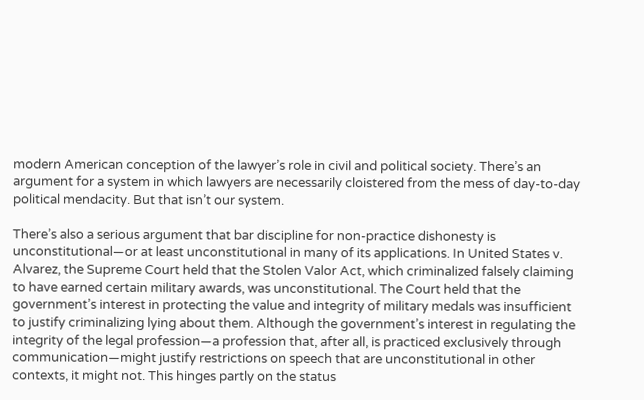modern American conception of the lawyer’s role in civil and political society. There’s an argument for a system in which lawyers are necessarily cloistered from the mess of day-to-day political mendacity. But that isn’t our system.

There’s also a serious argument that bar discipline for non-practice dishonesty is unconstitutional—or at least unconstitutional in many of its applications. In United States v. Alvarez, the Supreme Court held that the Stolen Valor Act, which criminalized falsely claiming to have earned certain military awards, was unconstitutional. The Court held that the government’s interest in protecting the value and integrity of military medals was insufficient to justify criminalizing lying about them. Although the government’s interest in regulating the integrity of the legal profession—a profession that, after all, is practiced exclusively through communication—might justify restrictions on speech that are unconstitutional in other contexts, it might not. This hinges partly on the status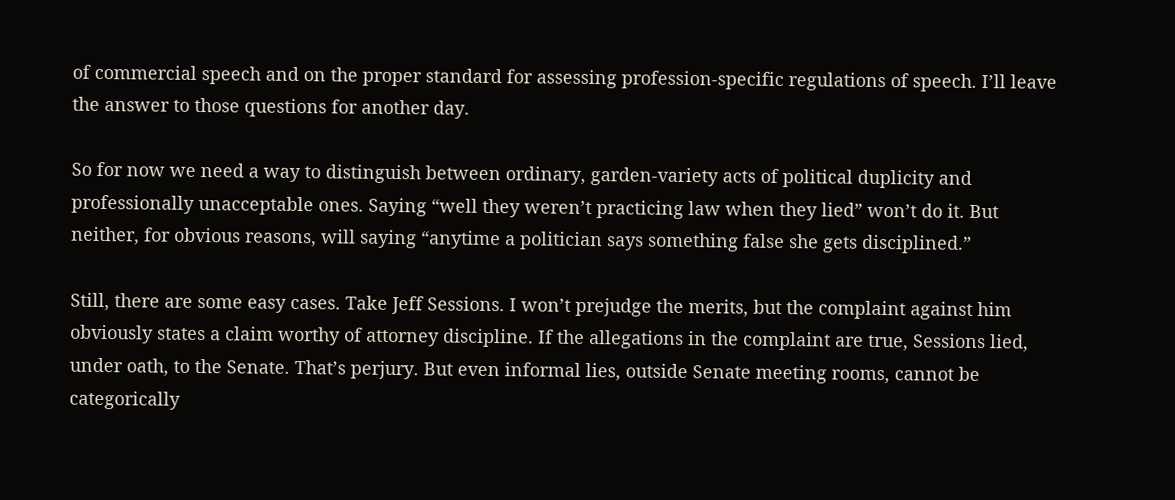of commercial speech and on the proper standard for assessing profession-specific regulations of speech. I’ll leave the answer to those questions for another day.

So for now we need a way to distinguish between ordinary, garden-variety acts of political duplicity and professionally unacceptable ones. Saying “well they weren’t practicing law when they lied” won’t do it. But neither, for obvious reasons, will saying “anytime a politician says something false she gets disciplined.”

Still, there are some easy cases. Take Jeff Sessions. I won’t prejudge the merits, but the complaint against him obviously states a claim worthy of attorney discipline. If the allegations in the complaint are true, Sessions lied, under oath, to the Senate. That’s perjury. But even informal lies, outside Senate meeting rooms, cannot be categorically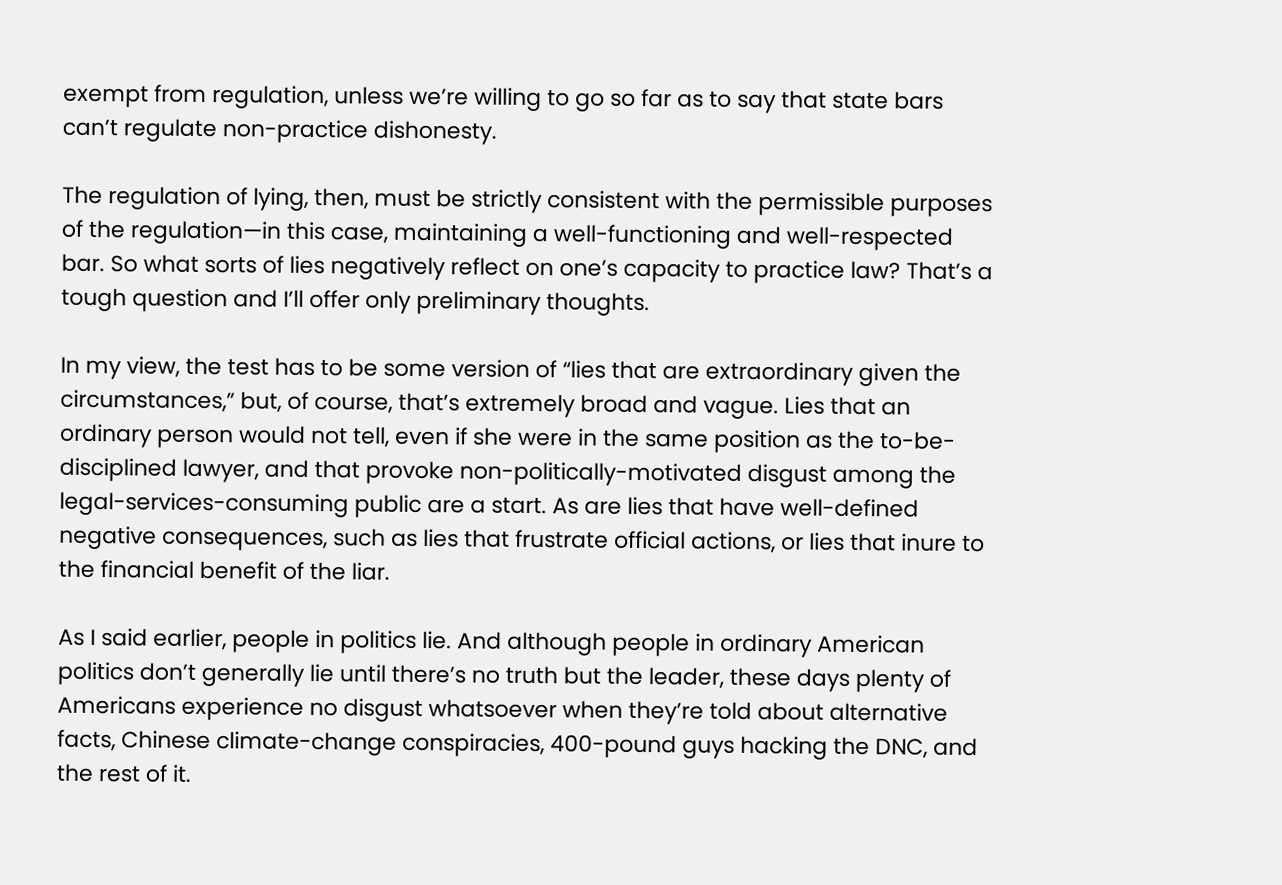exempt from regulation, unless we’re willing to go so far as to say that state bars can’t regulate non-practice dishonesty.

The regulation of lying, then, must be strictly consistent with the permissible purposes of the regulation—in this case, maintaining a well-functioning and well-respected bar. So what sorts of lies negatively reflect on one’s capacity to practice law? That’s a tough question and I’ll offer only preliminary thoughts.

In my view, the test has to be some version of “lies that are extraordinary given the circumstances,” but, of course, that’s extremely broad and vague. Lies that an ordinary person would not tell, even if she were in the same position as the to-be-disciplined lawyer, and that provoke non-politically-motivated disgust among the legal-services-consuming public are a start. As are lies that have well-defined negative consequences, such as lies that frustrate official actions, or lies that inure to the financial benefit of the liar.

As I said earlier, people in politics lie. And although people in ordinary American politics don’t generally lie until there’s no truth but the leader, these days plenty of Americans experience no disgust whatsoever when they’re told about alternative facts, Chinese climate-change conspiracies, 400-pound guys hacking the DNC, and the rest of it.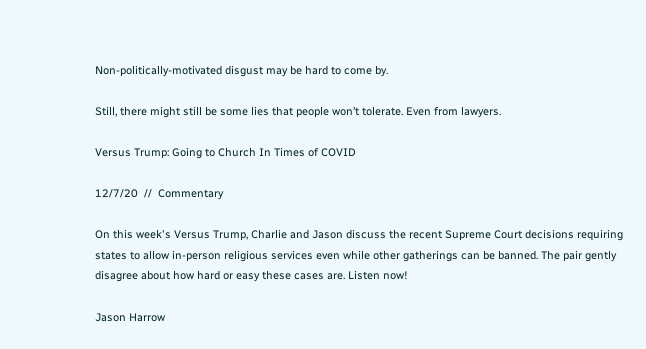Non-politically-motivated disgust may be hard to come by.

Still, there might still be some lies that people won’t tolerate. Even from lawyers.

Versus Trump: Going to Church In Times of COVID

12/7/20  //  Commentary

On this week's Versus Trump, Charlie and Jason discuss the recent Supreme Court decisions requiring states to allow in-person religious services even while other gatherings can be banned. The pair gently disagree about how hard or easy these cases are. Listen now!

Jason Harrow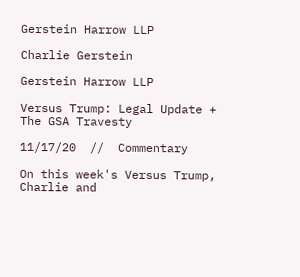Gerstein Harrow LLP

Charlie Gerstein

Gerstein Harrow LLP

Versus Trump: Legal Update + The GSA Travesty

11/17/20  //  Commentary

On this week's Versus Trump, Charlie and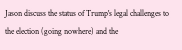Jason discuss the status of Trump's legal challenges to the election (going nowhere) and the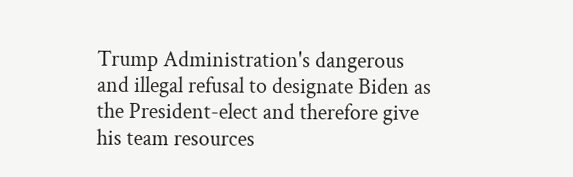Trump Administration's dangerous and illegal refusal to designate Biden as the President-elect and therefore give his team resources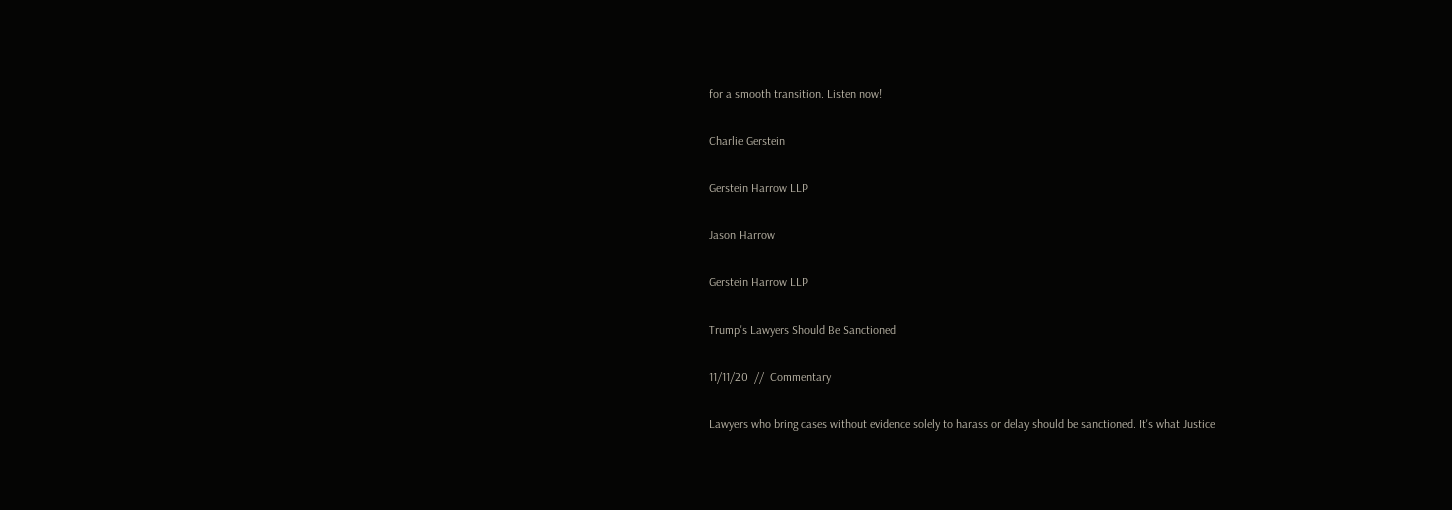for a smooth transition. Listen now!

Charlie Gerstein

Gerstein Harrow LLP

Jason Harrow

Gerstein Harrow LLP

Trump's Lawyers Should Be Sanctioned

11/11/20  //  Commentary

Lawyers who bring cases without evidence solely to harass or delay should be sanctioned. It's what Justice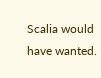Scalia would have wanted.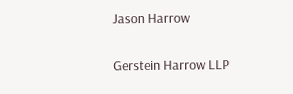Jason Harrow

Gerstein Harrow LLP